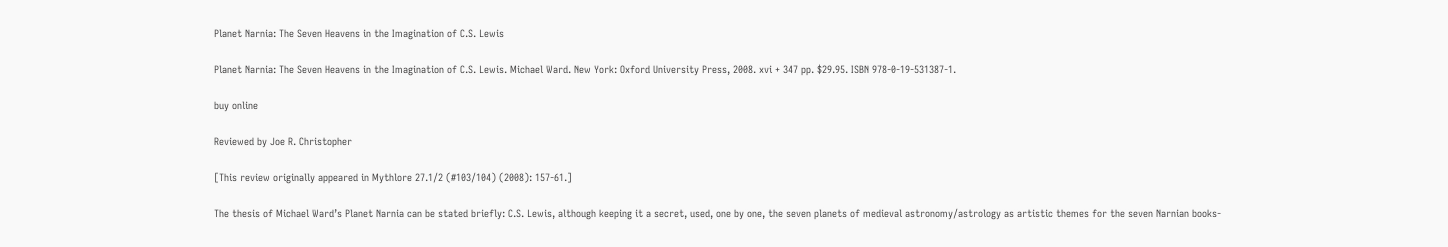Planet Narnia: The Seven Heavens in the Imagination of C.S. Lewis

Planet Narnia: The Seven Heavens in the Imagination of C.S. Lewis. Michael Ward. New York: Oxford University Press, 2008. xvi + 347 pp. $29.95. ISBN 978-0-19-531387-1.

buy online

Reviewed by Joe R. Christopher

[This review originally appeared in Mythlore 27.1/2 (#103/104) (2008): 157-61.]

The thesis of Michael Ward’s Planet Narnia can be stated briefly: C.S. Lewis, although keeping it a secret, used, one by one, the seven planets of medieval astronomy/astrology as artistic themes for the seven Narnian books-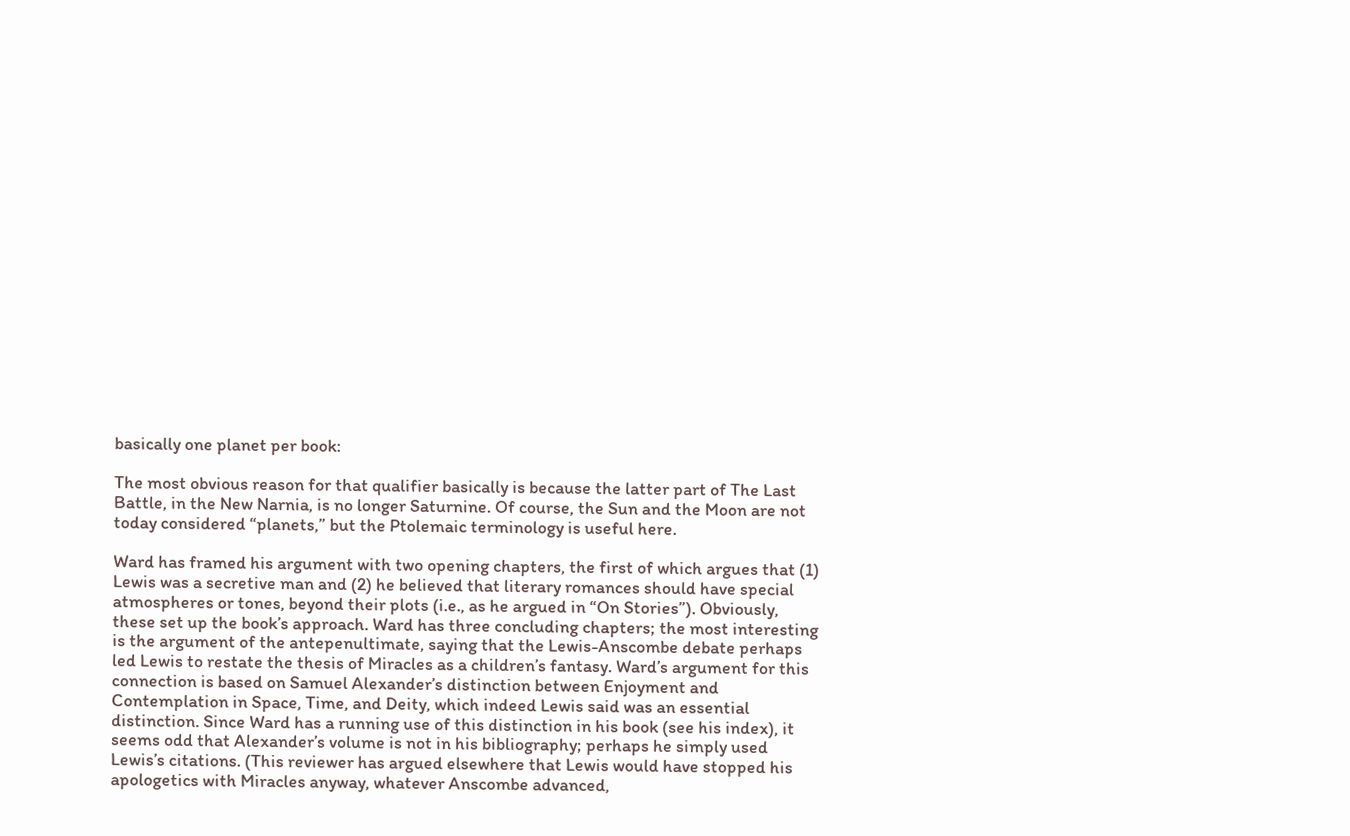basically one planet per book:

The most obvious reason for that qualifier basically is because the latter part of The Last Battle, in the New Narnia, is no longer Saturnine. Of course, the Sun and the Moon are not today considered “planets,” but the Ptolemaic terminology is useful here.

Ward has framed his argument with two opening chapters, the first of which argues that (1) Lewis was a secretive man and (2) he believed that literary romances should have special atmospheres or tones, beyond their plots (i.e., as he argued in “On Stories”). Obviously, these set up the book’s approach. Ward has three concluding chapters; the most interesting is the argument of the antepenultimate, saying that the Lewis-Anscombe debate perhaps led Lewis to restate the thesis of Miracles as a children’s fantasy. Ward’s argument for this connection is based on Samuel Alexander’s distinction between Enjoyment and Contemplation in Space, Time, and Deity, which indeed Lewis said was an essential distinction. Since Ward has a running use of this distinction in his book (see his index), it seems odd that Alexander’s volume is not in his bibliography; perhaps he simply used Lewis’s citations. (This reviewer has argued elsewhere that Lewis would have stopped his apologetics with Miracles anyway, whatever Anscombe advanced,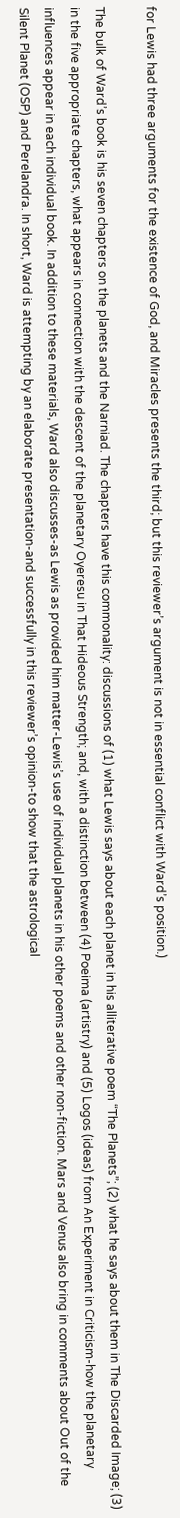for Lewis had three arguments for the existence of God, and Miracles presents the third; but this reviewer’s argument is not in essential conflict with Ward’s position.)

The bulk of Ward’s book is his seven chapters on the planets and the Narniad. The chapters have this commonality: discussions of (1) what Lewis says about each planet in his alliterative poem “The Planets”; (2) what he says about them in The Discarded Image; (3) in the five appropriate chapters, what appears in connection with the descent of the planetary Oyeresu in That Hideous Strength; and, with a distinction between (4) Poeima (artistry) and (5) Logos (ideas) from An Experiment in Criticism-how the planetary influences appear in each individual book. In addition to these materials, Ward also discusses-as Lewis as provided him matter-Lewis’s use of individual planets in his other poems and other non-fiction. Mars and Venus also bring in comments about Out of the Silent Planet (OSP) and Perelandra. In short, Ward is attempting by an elaborate presentation-and successfully in this reviewer’s opinion-to show that the astrological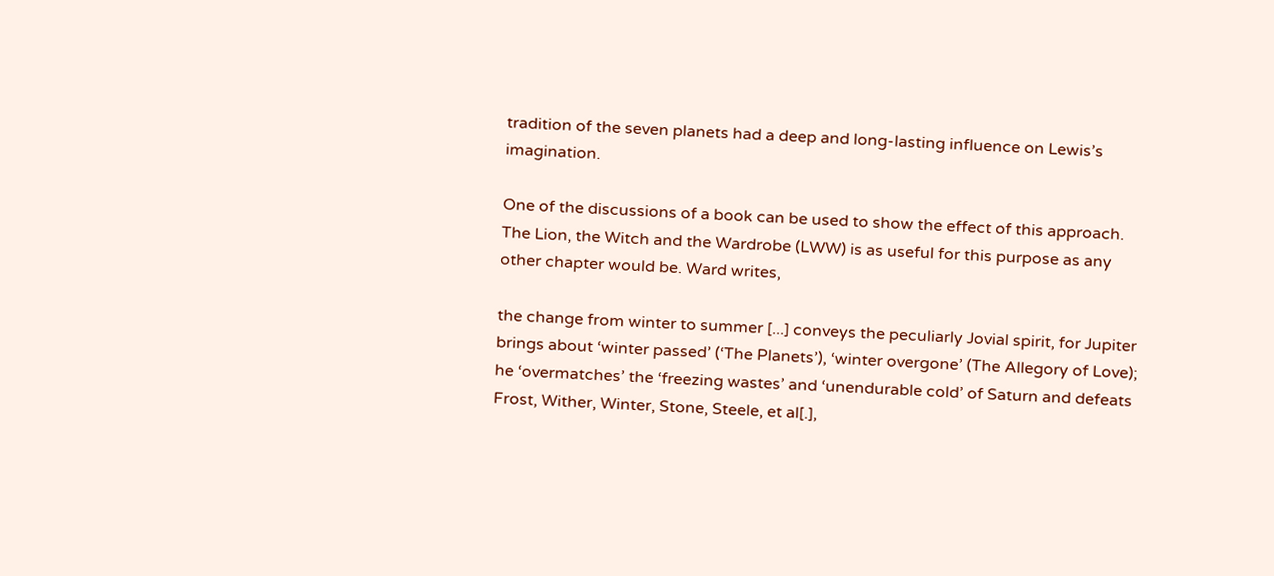tradition of the seven planets had a deep and long-lasting influence on Lewis’s imagination.

One of the discussions of a book can be used to show the effect of this approach. The Lion, the Witch and the Wardrobe (LWW) is as useful for this purpose as any other chapter would be. Ward writes,

the change from winter to summer [...] conveys the peculiarly Jovial spirit, for Jupiter brings about ‘winter passed’ (‘The Planets’), ‘winter overgone’ (The Allegory of Love); he ‘overmatches’ the ‘freezing wastes’ and ‘unendurable cold’ of Saturn and defeats Frost, Wither, Winter, Stone, Steele, et al[.],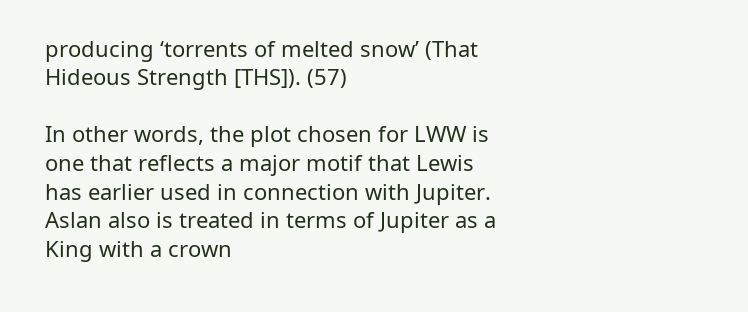producing ‘torrents of melted snow’ (That Hideous Strength [THS]). (57)

In other words, the plot chosen for LWW is one that reflects a major motif that Lewis has earlier used in connection with Jupiter. Aslan also is treated in terms of Jupiter as a King with a crown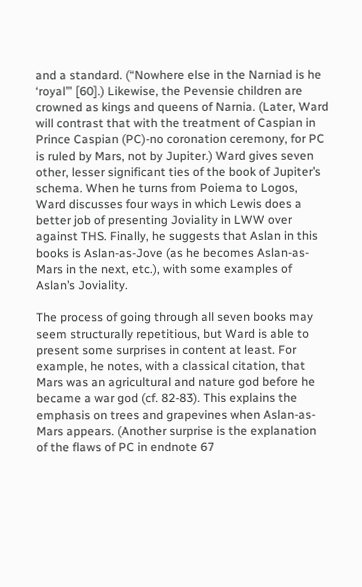and a standard. (“Nowhere else in the Narniad is he ‘royal’” [60].) Likewise, the Pevensie children are crowned as kings and queens of Narnia. (Later, Ward will contrast that with the treatment of Caspian in Prince Caspian (PC)-no coronation ceremony, for PC is ruled by Mars, not by Jupiter.) Ward gives seven other, lesser significant ties of the book of Jupiter’s schema. When he turns from Poiema to Logos, Ward discusses four ways in which Lewis does a better job of presenting Joviality in LWW over against THS. Finally, he suggests that Aslan in this books is Aslan-as-Jove (as he becomes Aslan-as-Mars in the next, etc.), with some examples of Aslan’s Joviality.

The process of going through all seven books may seem structurally repetitious, but Ward is able to present some surprises in content at least. For example, he notes, with a classical citation, that Mars was an agricultural and nature god before he became a war god (cf. 82-83). This explains the emphasis on trees and grapevines when Aslan-as-Mars appears. (Another surprise is the explanation of the flaws of PC in endnote 67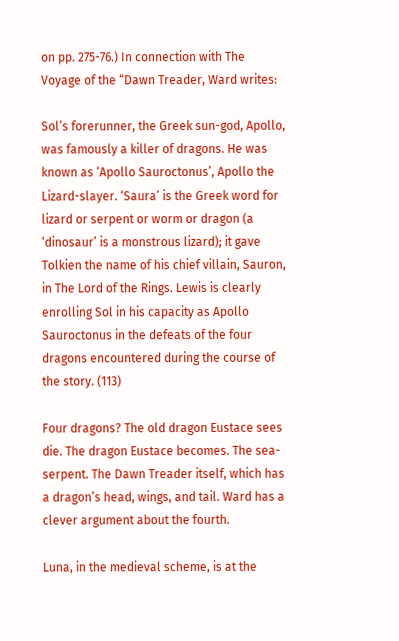on pp. 275-76.) In connection with The Voyage of the “Dawn Treader, Ward writes:

Sol’s forerunner, the Greek sun-god, Apollo, was famously a killer of dragons. He was known as ‘Apollo Sauroctonus’, Apollo the Lizard-slayer. ‘Saura’ is the Greek word for lizard or serpent or worm or dragon (a ‘dinosaur’ is a monstrous lizard); it gave Tolkien the name of his chief villain, Sauron, in The Lord of the Rings. Lewis is clearly enrolling Sol in his capacity as Apollo Sauroctonus in the defeats of the four dragons encountered during the course of the story. (113)

Four dragons? The old dragon Eustace sees die. The dragon Eustace becomes. The sea-serpent. The Dawn Treader itself, which has a dragon’s head, wings, and tail. Ward has a clever argument about the fourth.

Luna, in the medieval scheme, is at the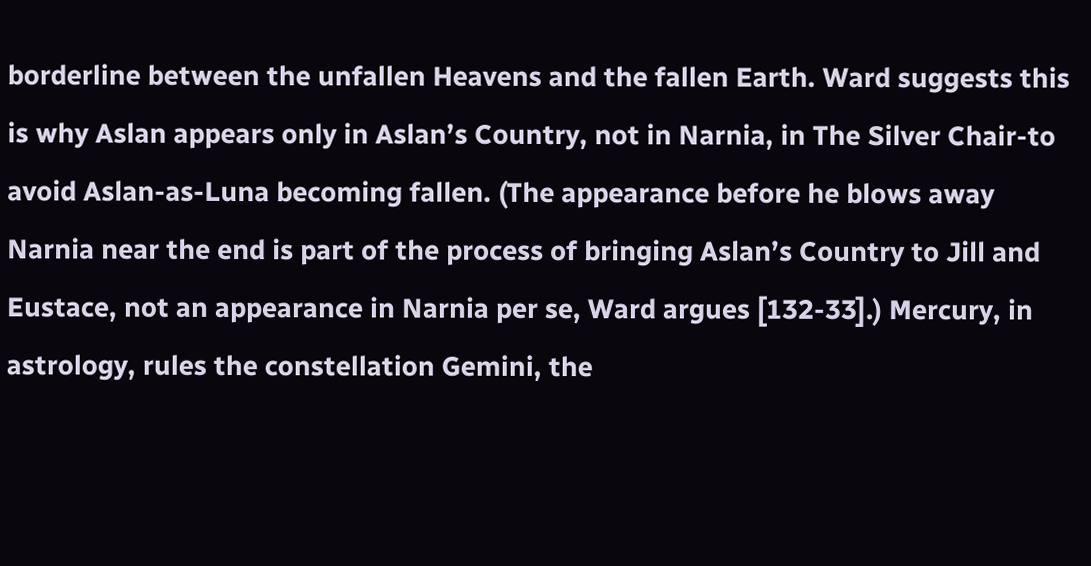borderline between the unfallen Heavens and the fallen Earth. Ward suggests this is why Aslan appears only in Aslan’s Country, not in Narnia, in The Silver Chair-to avoid Aslan-as-Luna becoming fallen. (The appearance before he blows away Narnia near the end is part of the process of bringing Aslan’s Country to Jill and Eustace, not an appearance in Narnia per se, Ward argues [132-33].) Mercury, in astrology, rules the constellation Gemini, the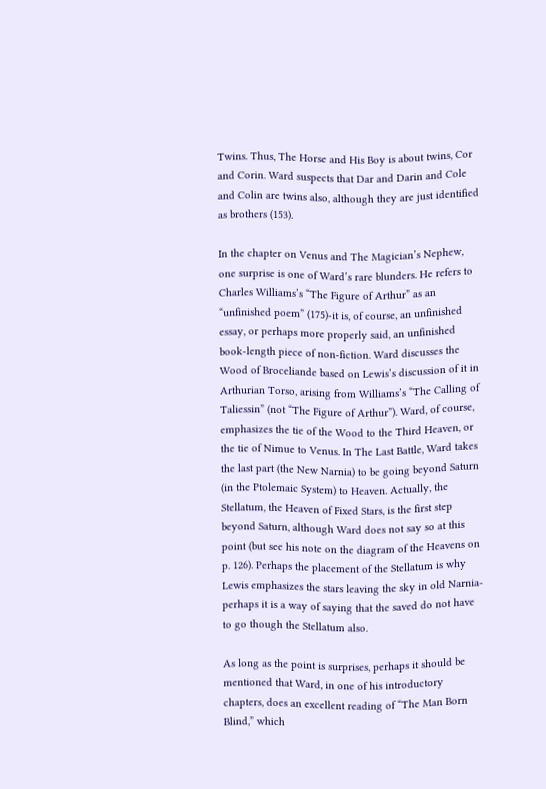Twins. Thus, The Horse and His Boy is about twins, Cor and Corin. Ward suspects that Dar and Darin and Cole and Colin are twins also, although they are just identified as brothers (153).

In the chapter on Venus and The Magician’s Nephew, one surprise is one of Ward’s rare blunders. He refers to Charles Williams’s “The Figure of Arthur” as an “unfinished poem” (175)-it is, of course, an unfinished essay, or perhaps more properly said, an unfinished book-length piece of non-fiction. Ward discusses the Wood of Broceliande based on Lewis’s discussion of it in Arthurian Torso, arising from Williams’s “The Calling of Taliessin” (not “The Figure of Arthur”). Ward, of course, emphasizes the tie of the Wood to the Third Heaven, or the tie of Nimue to Venus. In The Last Battle, Ward takes the last part (the New Narnia) to be going beyond Saturn (in the Ptolemaic System) to Heaven. Actually, the Stellatum, the Heaven of Fixed Stars, is the first step beyond Saturn, although Ward does not say so at this point (but see his note on the diagram of the Heavens on p. 126). Perhaps the placement of the Stellatum is why Lewis emphasizes the stars leaving the sky in old Narnia-perhaps it is a way of saying that the saved do not have to go though the Stellatum also.

As long as the point is surprises, perhaps it should be mentioned that Ward, in one of his introductory chapters, does an excellent reading of “The Man Born Blind,” which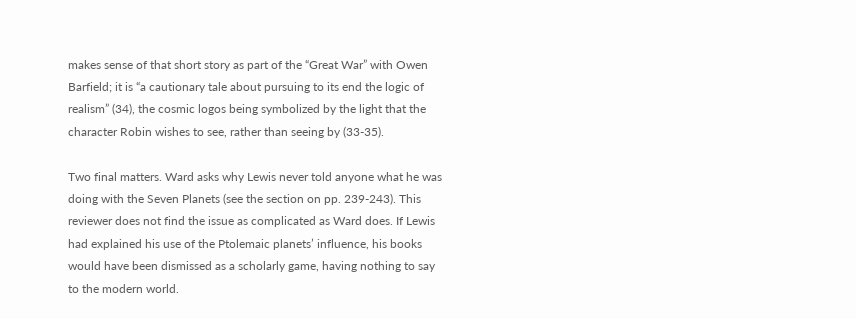makes sense of that short story as part of the “Great War” with Owen Barfield; it is “a cautionary tale about pursuing to its end the logic of realism” (34), the cosmic logos being symbolized by the light that the character Robin wishes to see, rather than seeing by (33-35).

Two final matters. Ward asks why Lewis never told anyone what he was doing with the Seven Planets (see the section on pp. 239-243). This reviewer does not find the issue as complicated as Ward does. If Lewis had explained his use of the Ptolemaic planets’ influence, his books would have been dismissed as a scholarly game, having nothing to say to the modern world.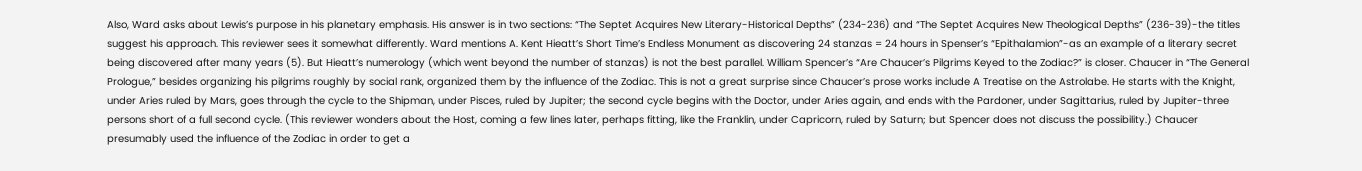Also, Ward asks about Lewis’s purpose in his planetary emphasis. His answer is in two sections: “The Septet Acquires New Literary-Historical Depths” (234-236) and “The Septet Acquires New Theological Depths” (236-39)-the titles suggest his approach. This reviewer sees it somewhat differently. Ward mentions A. Kent Hieatt’s Short Time’s Endless Monument as discovering 24 stanzas = 24 hours in Spenser’s “Epithalamion”-as an example of a literary secret being discovered after many years (5). But Hieatt’s numerology (which went beyond the number of stanzas) is not the best parallel. William Spencer’s “Are Chaucer’s Pilgrims Keyed to the Zodiac?” is closer. Chaucer in “The General Prologue,” besides organizing his pilgrims roughly by social rank, organized them by the influence of the Zodiac. This is not a great surprise since Chaucer’s prose works include A Treatise on the Astrolabe. He starts with the Knight, under Aries ruled by Mars, goes through the cycle to the Shipman, under Pisces, ruled by Jupiter; the second cycle begins with the Doctor, under Aries again, and ends with the Pardoner, under Sagittarius, ruled by Jupiter-three persons short of a full second cycle. (This reviewer wonders about the Host, coming a few lines later, perhaps fitting, like the Franklin, under Capricorn, ruled by Saturn; but Spencer does not discuss the possibility.) Chaucer presumably used the influence of the Zodiac in order to get a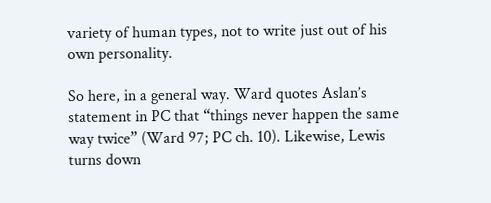variety of human types, not to write just out of his own personality.

So here, in a general way. Ward quotes Aslan’s statement in PC that “things never happen the same way twice” (Ward 97; PC ch. 10). Likewise, Lewis turns down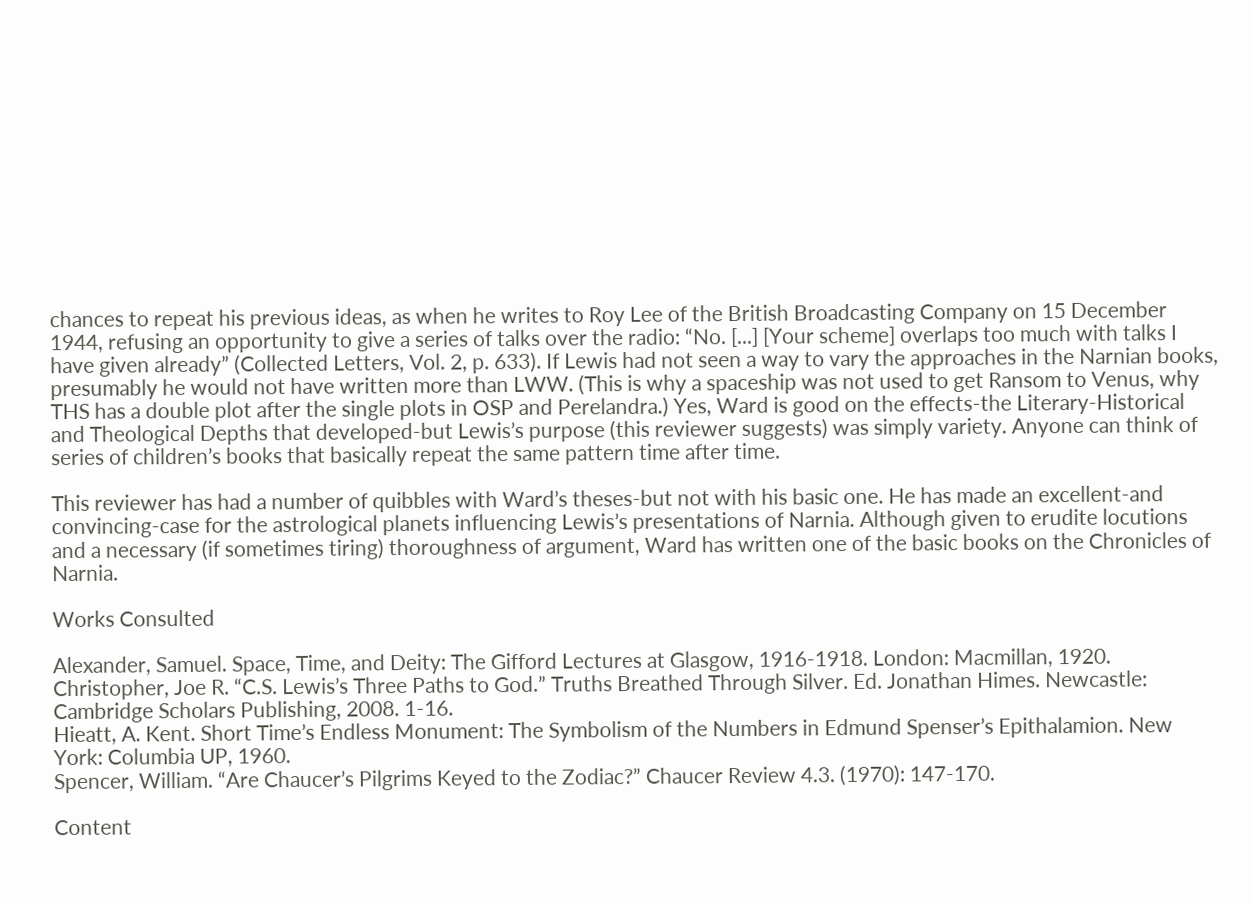chances to repeat his previous ideas, as when he writes to Roy Lee of the British Broadcasting Company on 15 December 1944, refusing an opportunity to give a series of talks over the radio: “No. [...] [Your scheme] overlaps too much with talks I have given already” (Collected Letters, Vol. 2, p. 633). If Lewis had not seen a way to vary the approaches in the Narnian books, presumably he would not have written more than LWW. (This is why a spaceship was not used to get Ransom to Venus, why THS has a double plot after the single plots in OSP and Perelandra.) Yes, Ward is good on the effects-the Literary-Historical and Theological Depths that developed-but Lewis’s purpose (this reviewer suggests) was simply variety. Anyone can think of series of children’s books that basically repeat the same pattern time after time.

This reviewer has had a number of quibbles with Ward’s theses-but not with his basic one. He has made an excellent-and convincing-case for the astrological planets influencing Lewis’s presentations of Narnia. Although given to erudite locutions and a necessary (if sometimes tiring) thoroughness of argument, Ward has written one of the basic books on the Chronicles of Narnia.

Works Consulted

Alexander, Samuel. Space, Time, and Deity: The Gifford Lectures at Glasgow, 1916-1918. London: Macmillan, 1920.
Christopher, Joe R. “C.S. Lewis’s Three Paths to God.” Truths Breathed Through Silver. Ed. Jonathan Himes. Newcastle: Cambridge Scholars Publishing, 2008. 1-16.
Hieatt, A. Kent. Short Time’s Endless Monument: The Symbolism of the Numbers in Edmund Spenser’s Epithalamion. New York: Columbia UP, 1960.
Spencer, William. “Are Chaucer’s Pilgrims Keyed to the Zodiac?” Chaucer Review 4.3. (1970): 147-170.

Content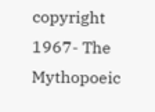copyright 1967- The Mythopoeic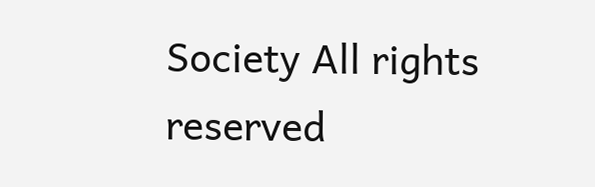Society All rights reserved